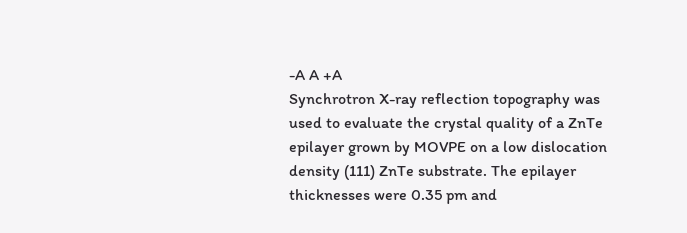-A A +A
Synchrotron X-ray reflection topography was used to evaluate the crystal quality of a ZnTe epilayer grown by MOVPE on a low dislocation density (111) ZnTe substrate. The epilayer thicknesses were 0.35 pm and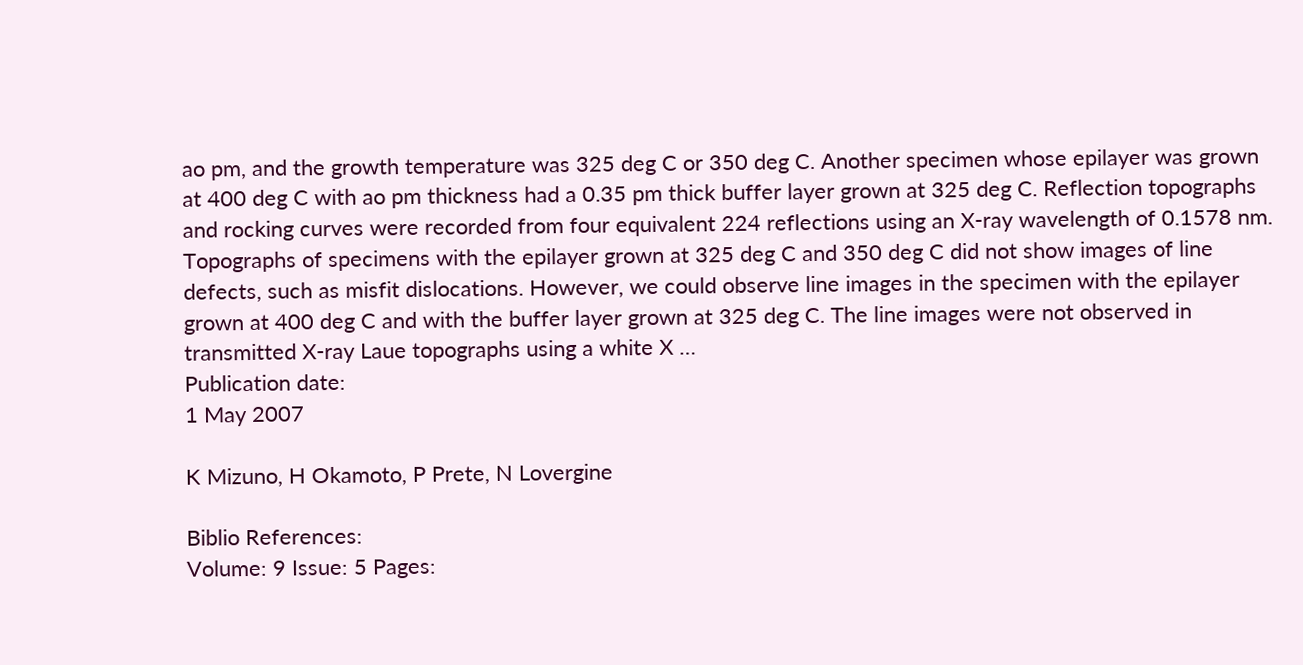ao pm, and the growth temperature was 325 deg C or 350 deg C. Another specimen whose epilayer was grown at 400 deg C with ao pm thickness had a 0.35 pm thick buffer layer grown at 325 deg C. Reflection topographs and rocking curves were recorded from four equivalent 224 reflections using an X-ray wavelength of 0.1578 nm. Topographs of specimens with the epilayer grown at 325 deg C and 350 deg C did not show images of line defects, such as misfit dislocations. However, we could observe line images in the specimen with the epilayer grown at 400 deg C and with the buffer layer grown at 325 deg C. The line images were not observed in transmitted X-ray Laue topographs using a white X …
Publication date:
1 May 2007

K Mizuno, H Okamoto, P Prete, N Lovergine

Biblio References:
Volume: 9 Issue: 5 Pages: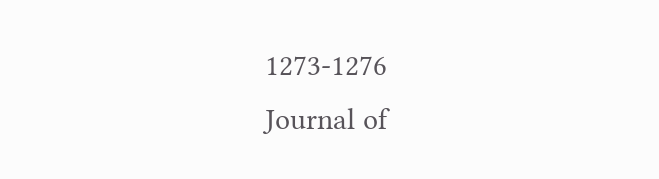1273-1276
Journal of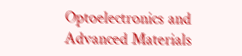Optoelectronics and Advanced Materials